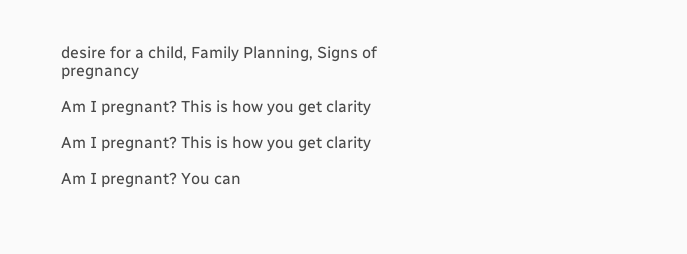desire for a child, Family Planning, Signs of pregnancy

Am I pregnant? This is how you get clarity

Am I pregnant? This is how you get clarity

Am I pregnant? You can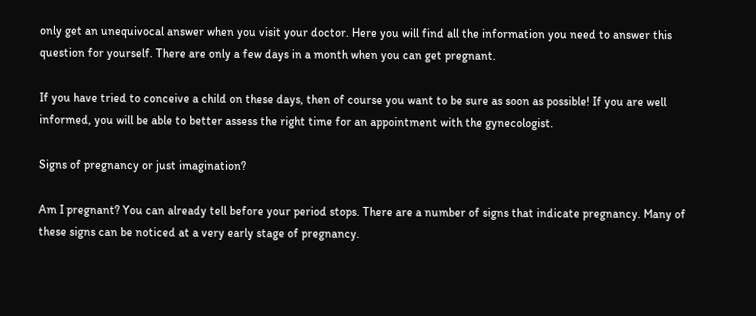only get an unequivocal answer when you visit your doctor. Here you will find all the information you need to answer this question for yourself. There are only a few days in a month when you can get pregnant.

If you have tried to conceive a child on these days, then of course you want to be sure as soon as possible! If you are well informed, you will be able to better assess the right time for an appointment with the gynecologist.

Signs of pregnancy or just imagination?

Am I pregnant? You can already tell before your period stops. There are a number of signs that indicate pregnancy. Many of these signs can be noticed at a very early stage of pregnancy.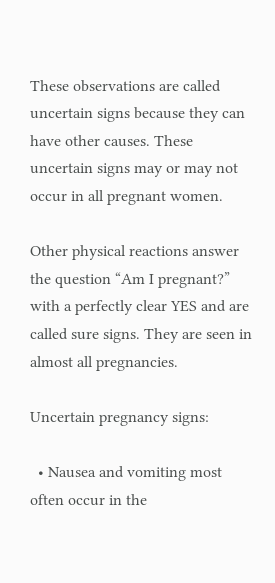These observations are called uncertain signs because they can have other causes. These uncertain signs may or may not occur in all pregnant women.

Other physical reactions answer the question “Am I pregnant?” with a perfectly clear YES and are called sure signs. They are seen in almost all pregnancies.

Uncertain pregnancy signs:

  • Nausea and vomiting most often occur in the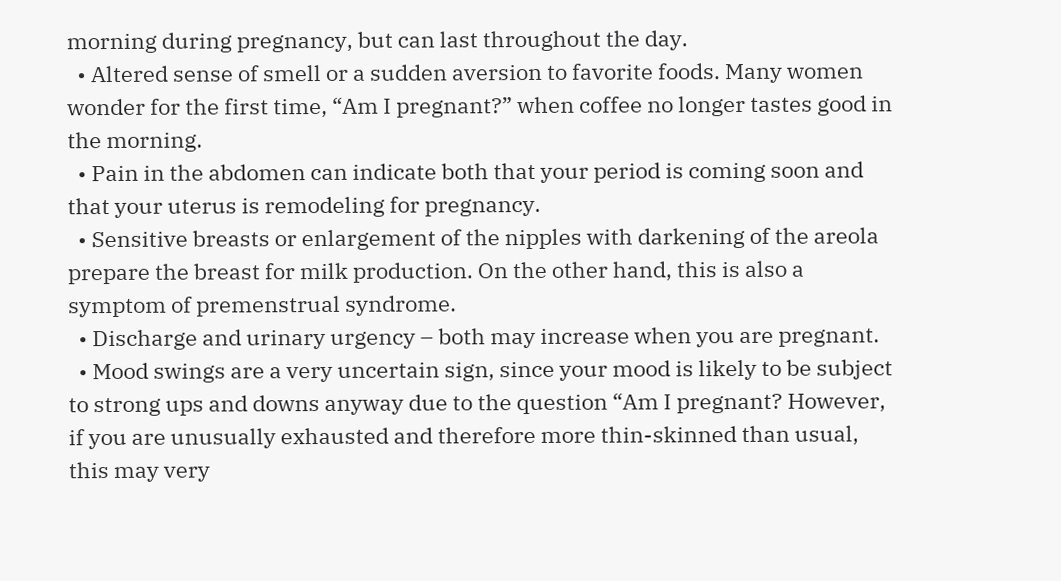morning during pregnancy, but can last throughout the day.
  • Altered sense of smell or a sudden aversion to favorite foods. Many women wonder for the first time, “Am I pregnant?” when coffee no longer tastes good in the morning.
  • Pain in the abdomen can indicate both that your period is coming soon and that your uterus is remodeling for pregnancy.
  • Sensitive breasts or enlargement of the nipples with darkening of the areola prepare the breast for milk production. On the other hand, this is also a symptom of premenstrual syndrome.
  • Discharge and urinary urgency – both may increase when you are pregnant.
  • Mood swings are a very uncertain sign, since your mood is likely to be subject to strong ups and downs anyway due to the question “Am I pregnant? However, if you are unusually exhausted and therefore more thin-skinned than usual, this may very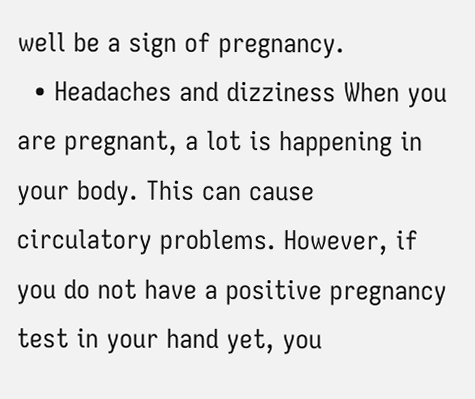well be a sign of pregnancy.
  • Headaches and dizziness When you are pregnant, a lot is happening in your body. This can cause circulatory problems. However, if you do not have a positive pregnancy test in your hand yet, you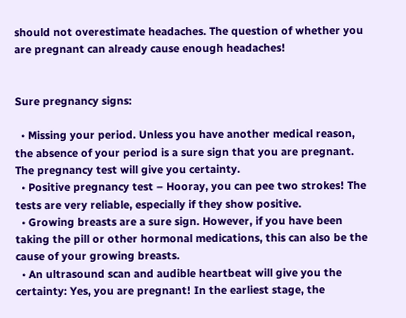should not overestimate headaches. The question of whether you are pregnant can already cause enough headaches!


Sure pregnancy signs:

  • Missing your period. Unless you have another medical reason, the absence of your period is a sure sign that you are pregnant. The pregnancy test will give you certainty.
  • Positive pregnancy test – Hooray, you can pee two strokes! The tests are very reliable, especially if they show positive.
  • Growing breasts are a sure sign. However, if you have been taking the pill or other hormonal medications, this can also be the cause of your growing breasts.
  • An ultrasound scan and audible heartbeat will give you the certainty: Yes, you are pregnant! In the earliest stage, the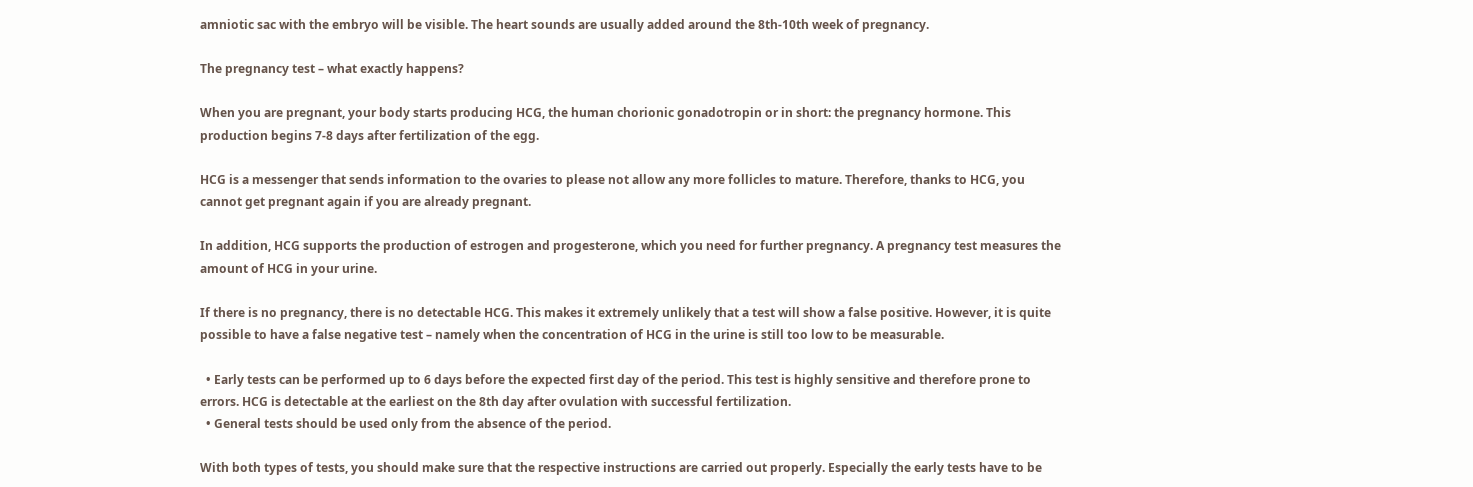amniotic sac with the embryo will be visible. The heart sounds are usually added around the 8th-10th week of pregnancy.

The pregnancy test – what exactly happens?

When you are pregnant, your body starts producing HCG, the human chorionic gonadotropin or in short: the pregnancy hormone. This production begins 7-8 days after fertilization of the egg.

HCG is a messenger that sends information to the ovaries to please not allow any more follicles to mature. Therefore, thanks to HCG, you cannot get pregnant again if you are already pregnant.

In addition, HCG supports the production of estrogen and progesterone, which you need for further pregnancy. A pregnancy test measures the amount of HCG in your urine.

If there is no pregnancy, there is no detectable HCG. This makes it extremely unlikely that a test will show a false positive. However, it is quite possible to have a false negative test – namely when the concentration of HCG in the urine is still too low to be measurable.

  • Early tests can be performed up to 6 days before the expected first day of the period. This test is highly sensitive and therefore prone to errors. HCG is detectable at the earliest on the 8th day after ovulation with successful fertilization.
  • General tests should be used only from the absence of the period.

With both types of tests, you should make sure that the respective instructions are carried out properly. Especially the early tests have to be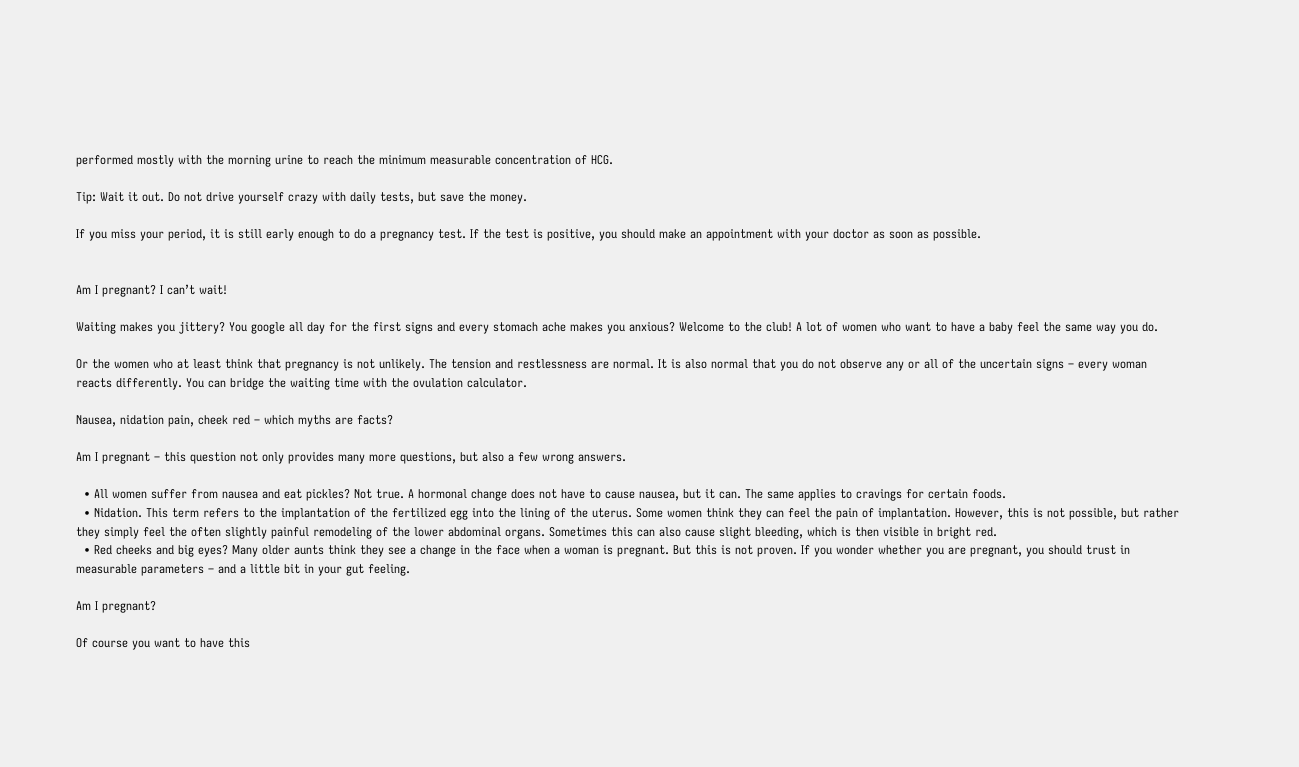performed mostly with the morning urine to reach the minimum measurable concentration of HCG.

Tip: Wait it out. Do not drive yourself crazy with daily tests, but save the money.

If you miss your period, it is still early enough to do a pregnancy test. If the test is positive, you should make an appointment with your doctor as soon as possible.


Am I pregnant? I can’t wait!

Waiting makes you jittery? You google all day for the first signs and every stomach ache makes you anxious? Welcome to the club! A lot of women who want to have a baby feel the same way you do.

Or the women who at least think that pregnancy is not unlikely. The tension and restlessness are normal. It is also normal that you do not observe any or all of the uncertain signs – every woman reacts differently. You can bridge the waiting time with the ovulation calculator.

Nausea, nidation pain, cheek red – which myths are facts?

Am I pregnant – this question not only provides many more questions, but also a few wrong answers.

  • All women suffer from nausea and eat pickles? Not true. A hormonal change does not have to cause nausea, but it can. The same applies to cravings for certain foods.
  • Nidation. This term refers to the implantation of the fertilized egg into the lining of the uterus. Some women think they can feel the pain of implantation. However, this is not possible, but rather they simply feel the often slightly painful remodeling of the lower abdominal organs. Sometimes this can also cause slight bleeding, which is then visible in bright red.
  • Red cheeks and big eyes? Many older aunts think they see a change in the face when a woman is pregnant. But this is not proven. If you wonder whether you are pregnant, you should trust in measurable parameters – and a little bit in your gut feeling.

Am I pregnant?

Of course you want to have this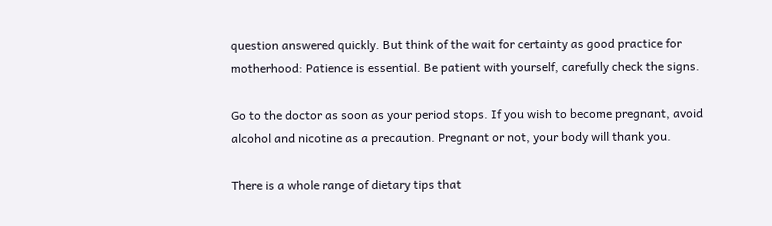question answered quickly. But think of the wait for certainty as good practice for motherhood: Patience is essential. Be patient with yourself, carefully check the signs.

Go to the doctor as soon as your period stops. If you wish to become pregnant, avoid alcohol and nicotine as a precaution. Pregnant or not, your body will thank you.

There is a whole range of dietary tips that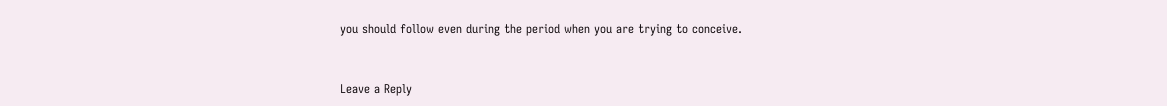you should follow even during the period when you are trying to conceive.


Leave a Reply